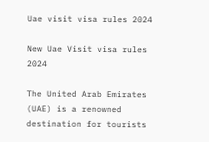Uae visit visa rules 2024

New Uae Visit visa rules 2024

The United Arab Emirates (UAE) is a renowned destination for tourists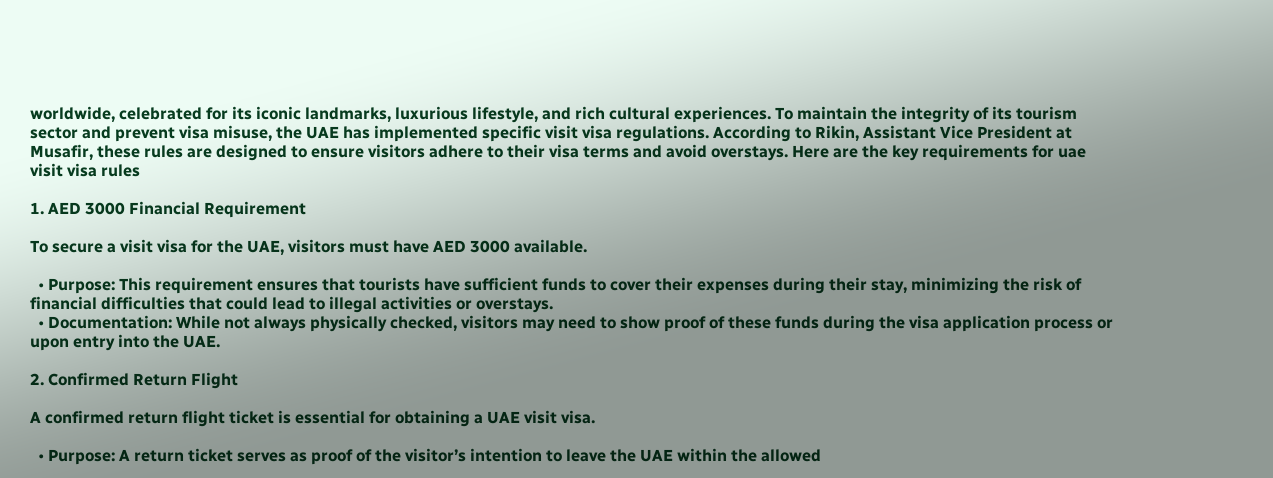worldwide, celebrated for its iconic landmarks, luxurious lifestyle, and rich cultural experiences. To maintain the integrity of its tourism sector and prevent visa misuse, the UAE has implemented specific visit visa regulations. According to Rikin, Assistant Vice President at Musafir, these rules are designed to ensure visitors adhere to their visa terms and avoid overstays. Here are the key requirements for uae visit visa rules

1. AED 3000 Financial Requirement

To secure a visit visa for the UAE, visitors must have AED 3000 available.

  • Purpose: This requirement ensures that tourists have sufficient funds to cover their expenses during their stay, minimizing the risk of financial difficulties that could lead to illegal activities or overstays.
  • Documentation: While not always physically checked, visitors may need to show proof of these funds during the visa application process or upon entry into the UAE.

2. Confirmed Return Flight

A confirmed return flight ticket is essential for obtaining a UAE visit visa.

  • Purpose: A return ticket serves as proof of the visitor’s intention to leave the UAE within the allowed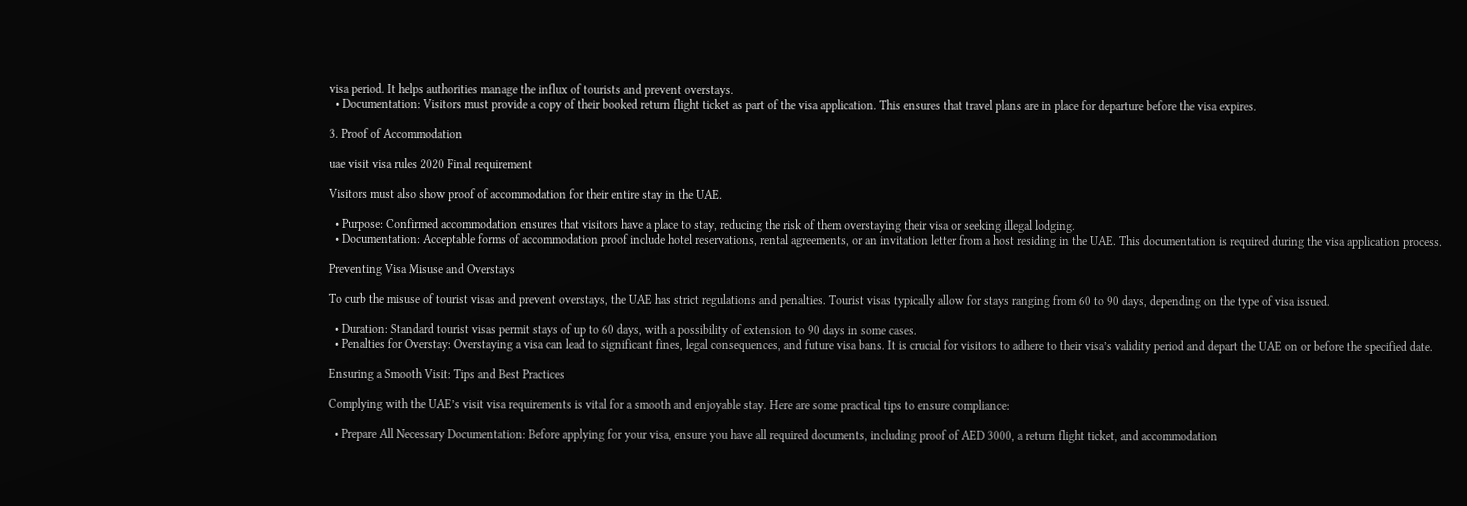visa period. It helps authorities manage the influx of tourists and prevent overstays.
  • Documentation: Visitors must provide a copy of their booked return flight ticket as part of the visa application. This ensures that travel plans are in place for departure before the visa expires.

3. Proof of Accommodation

uae visit visa rules 2020 Final requirement

Visitors must also show proof of accommodation for their entire stay in the UAE.

  • Purpose: Confirmed accommodation ensures that visitors have a place to stay, reducing the risk of them overstaying their visa or seeking illegal lodging.
  • Documentation: Acceptable forms of accommodation proof include hotel reservations, rental agreements, or an invitation letter from a host residing in the UAE. This documentation is required during the visa application process.

Preventing Visa Misuse and Overstays

To curb the misuse of tourist visas and prevent overstays, the UAE has strict regulations and penalties. Tourist visas typically allow for stays ranging from 60 to 90 days, depending on the type of visa issued.

  • Duration: Standard tourist visas permit stays of up to 60 days, with a possibility of extension to 90 days in some cases.
  • Penalties for Overstay: Overstaying a visa can lead to significant fines, legal consequences, and future visa bans. It is crucial for visitors to adhere to their visa’s validity period and depart the UAE on or before the specified date.

Ensuring a Smooth Visit: Tips and Best Practices

Complying with the UAE’s visit visa requirements is vital for a smooth and enjoyable stay. Here are some practical tips to ensure compliance:

  • Prepare All Necessary Documentation: Before applying for your visa, ensure you have all required documents, including proof of AED 3000, a return flight ticket, and accommodation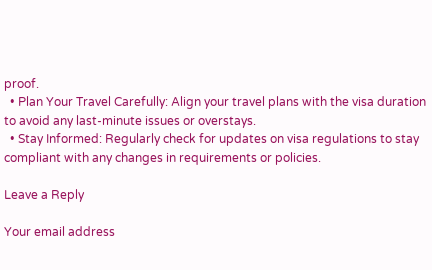proof.
  • Plan Your Travel Carefully: Align your travel plans with the visa duration to avoid any last-minute issues or overstays.
  • Stay Informed: Regularly check for updates on visa regulations to stay compliant with any changes in requirements or policies.

Leave a Reply

Your email address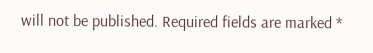will not be published. Required fields are marked *